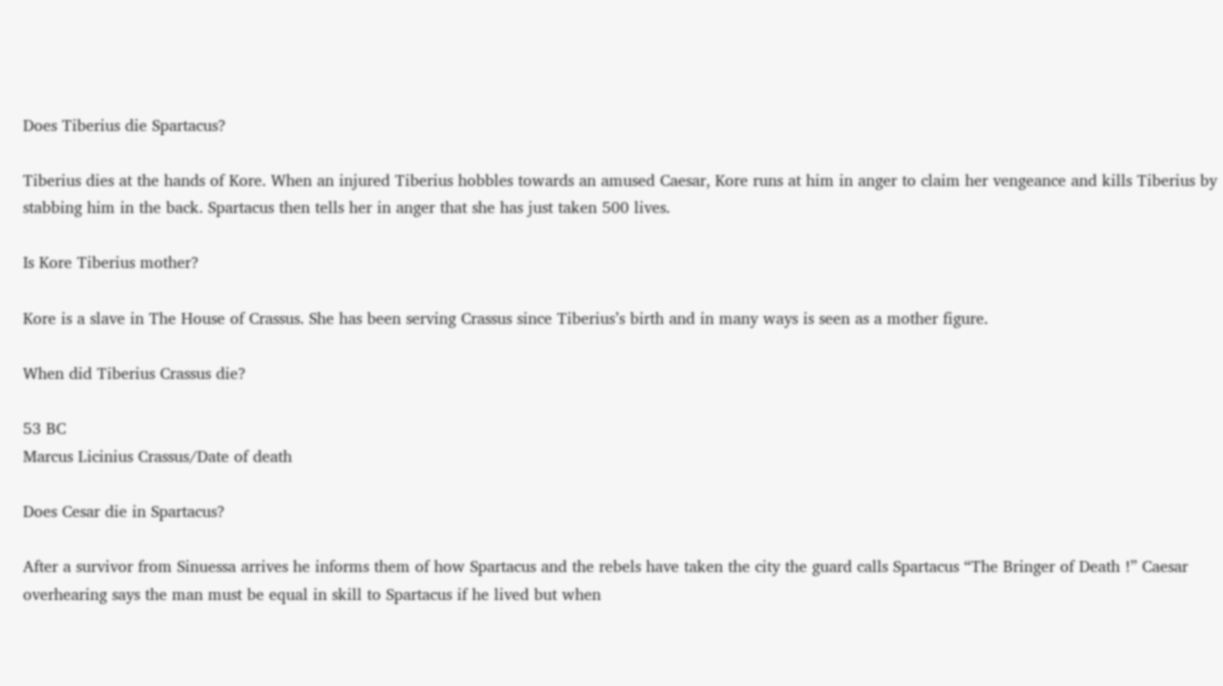Does Tiberius die Spartacus?

Tiberius dies at the hands of Kore. When an injured Tiberius hobbles towards an amused Caesar, Kore runs at him in anger to claim her vengeance and kills Tiberius by stabbing him in the back. Spartacus then tells her in anger that she has just taken 500 lives.

Is Kore Tiberius mother?

Kore is a slave in The House of Crassus. She has been serving Crassus since Tiberius’s birth and in many ways is seen as a mother figure.

When did Tiberius Crassus die?

53 BC
Marcus Licinius Crassus/Date of death

Does Cesar die in Spartacus?

After a survivor from Sinuessa arrives he informs them of how Spartacus and the rebels have taken the city the guard calls Spartacus “The Bringer of Death !” Caesar overhearing says the man must be equal in skill to Spartacus if he lived but when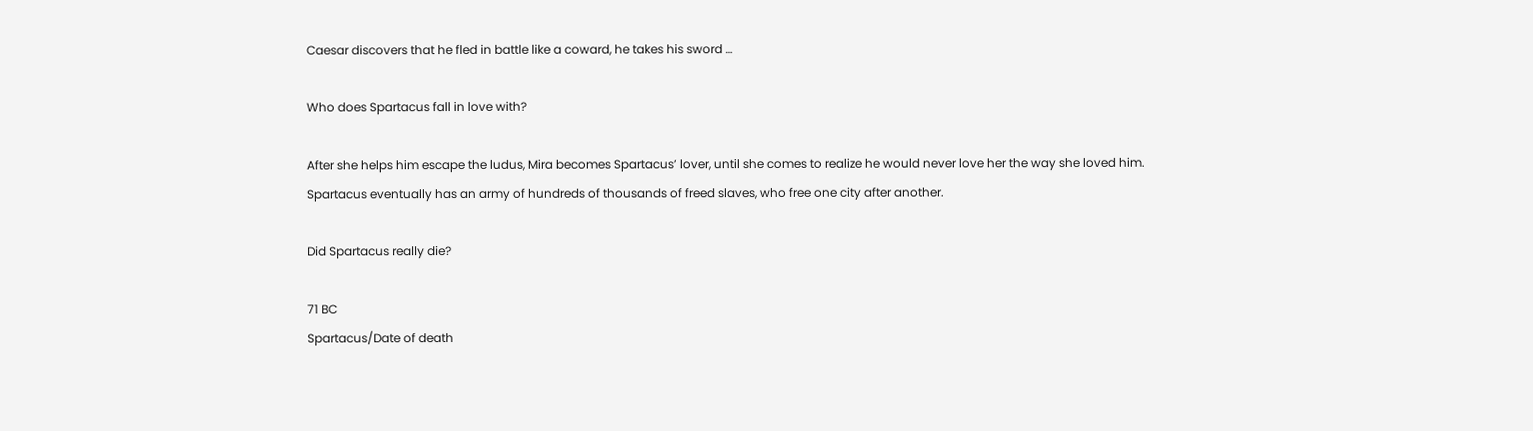Caesar discovers that he fled in battle like a coward, he takes his sword …

Who does Spartacus fall in love with?

After she helps him escape the ludus, Mira becomes Spartacus’ lover, until she comes to realize he would never love her the way she loved him. Spartacus eventually has an army of hundreds of thousands of freed slaves, who free one city after another.

Did Spartacus really die?

71 BC
Spartacus/Date of death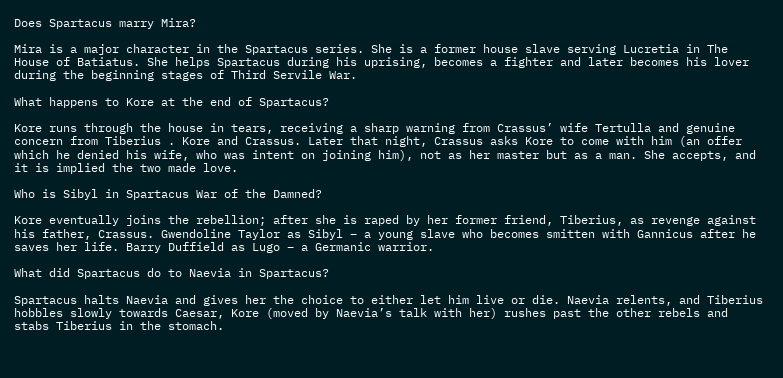Does Spartacus marry Mira?

Mira is a major character in the Spartacus series. She is a former house slave serving Lucretia in The House of Batiatus. She helps Spartacus during his uprising, becomes a fighter and later becomes his lover during the beginning stages of Third Servile War.

What happens to Kore at the end of Spartacus?

Kore runs through the house in tears, receiving a sharp warning from Crassus’ wife Tertulla and genuine concern from Tiberius . Kore and Crassus. Later that night, Crassus asks Kore to come with him (an offer which he denied his wife, who was intent on joining him), not as her master but as a man. She accepts, and it is implied the two made love.

Who is Sibyl in Spartacus War of the Damned?

Kore eventually joins the rebellion; after she is raped by her former friend, Tiberius, as revenge against his father, Crassus. Gwendoline Taylor as Sibyl – a young slave who becomes smitten with Gannicus after he saves her life. Barry Duffield as Lugo – a Germanic warrior.

What did Spartacus do to Naevia in Spartacus?

Spartacus halts Naevia and gives her the choice to either let him live or die. Naevia relents, and Tiberius hobbles slowly towards Caesar, Kore (moved by Naevia’s talk with her) rushes past the other rebels and stabs Tiberius in the stomach.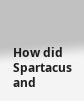How did Spartacus and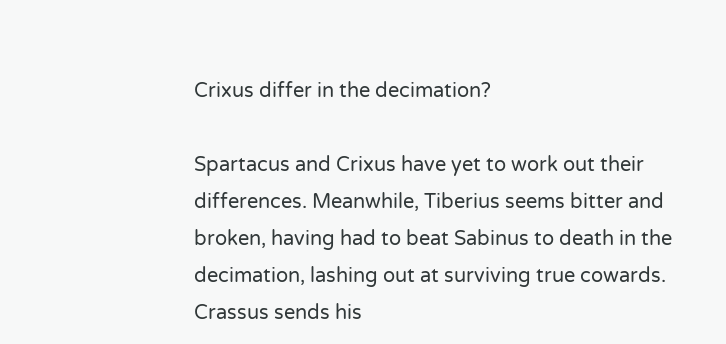Crixus differ in the decimation?

Spartacus and Crixus have yet to work out their differences. Meanwhile, Tiberius seems bitter and broken, having had to beat Sabinus to death in the decimation, lashing out at surviving true cowards. Crassus sends his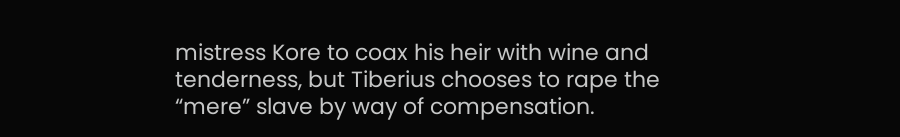mistress Kore to coax his heir with wine and tenderness, but Tiberius chooses to rape the “mere” slave by way of compensation.